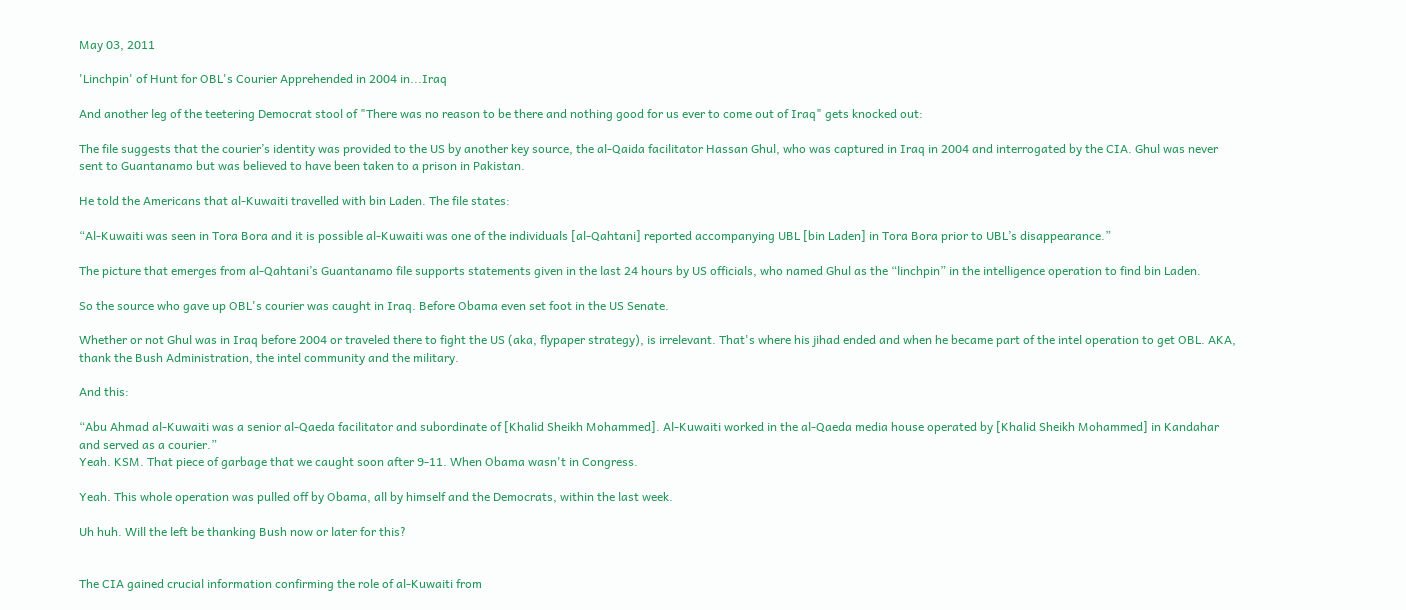May 03, 2011

'Linchpin' of Hunt for OBL's Courier Apprehended in 2004 in...Iraq

And another leg of the teetering Democrat stool of "There was no reason to be there and nothing good for us ever to come out of Iraq" gets knocked out:

The file suggests that the courier’s identity was provided to the US by another key source, the al-Qaida facilitator Hassan Ghul, who was captured in Iraq in 2004 and interrogated by the CIA. Ghul was never sent to Guantanamo but was believed to have been taken to a prison in Pakistan.

He told the Americans that al-Kuwaiti travelled with bin Laden. The file states:

“Al-Kuwaiti was seen in Tora Bora and it is possible al-Kuwaiti was one of the individuals [al-Qahtani] reported accompanying UBL [bin Laden] in Tora Bora prior to UBL’s disappearance.”

The picture that emerges from al-Qahtani’s Guantanamo file supports statements given in the last 24 hours by US officials, who named Ghul as the “linchpin” in the intelligence operation to find bin Laden.

So the source who gave up OBL's courier was caught in Iraq. Before Obama even set foot in the US Senate.

Whether or not Ghul was in Iraq before 2004 or traveled there to fight the US (aka, flypaper strategy), is irrelevant. That's where his jihad ended and when he became part of the intel operation to get OBL. AKA, thank the Bush Administration, the intel community and the military.

And this:

“Abu Ahmad al-Kuwaiti was a senior al-Qaeda facilitator and subordinate of [Khalid Sheikh Mohammed]. Al-Kuwaiti worked in the al-Qaeda media house operated by [Khalid Sheikh Mohammed] in Kandahar and served as a courier.”
Yeah. KSM. That piece of garbage that we caught soon after 9-11. When Obama wasn't in Congress.

Yeah. This whole operation was pulled off by Obama, all by himself and the Democrats, within the last week.

Uh huh. Will the left be thanking Bush now or later for this?


The CIA gained crucial information confirming the role of al-Kuwaiti from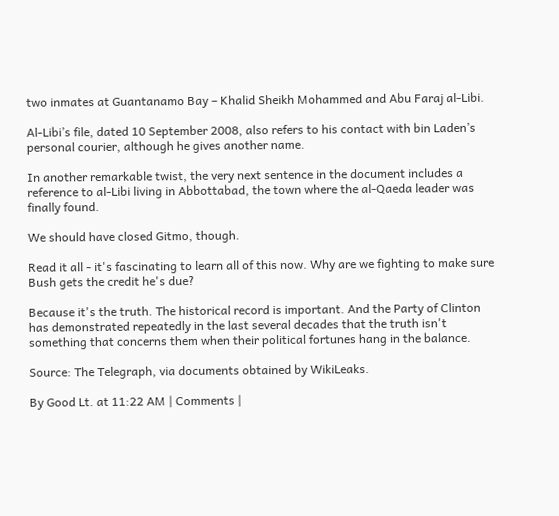two inmates at Guantanamo Bay – Khalid Sheikh Mohammed and Abu Faraj al-Libi.

Al-Libi’s file, dated 10 September 2008, also refers to his contact with bin Laden’s personal courier, although he gives another name.

In another remarkable twist, the very next sentence in the document includes a reference to al-Libi living in Abbottabad, the town where the al-Qaeda leader was finally found.

We should have closed Gitmo, though.

Read it all - it's fascinating to learn all of this now. Why are we fighting to make sure Bush gets the credit he's due?

Because it's the truth. The historical record is important. And the Party of Clinton has demonstrated repeatedly in the last several decades that the truth isn't something that concerns them when their political fortunes hang in the balance.

Source: The Telegraph, via documents obtained by WikiLeaks.

By Good Lt. at 11:22 AM | Comments |